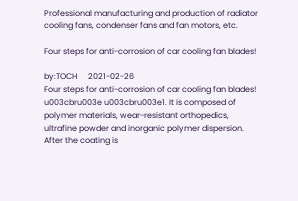Professional manufacturing and production of radiator cooling fans, condenser fans and fan motors, etc.

Four steps for anti-corrosion of car cooling fan blades!

by:TOCH     2021-02-26
Four steps for anti-corrosion of car cooling fan blades! u003cbru003e u003cbru003e1. It is composed of polymer materials, wear-resistant orthopedics, ultrafine powder and inorganic polymer dispersion. After the coating is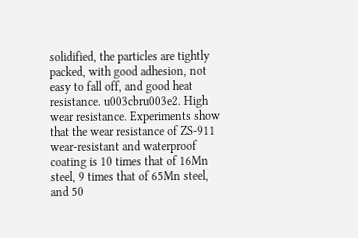solidified, the particles are tightly packed, with good adhesion, not easy to fall off, and good heat resistance. u003cbru003e2. High wear resistance. Experiments show that the wear resistance of ZS-911 wear-resistant and waterproof coating is 10 times that of 16Mn steel, 9 times that of 65Mn steel, and 50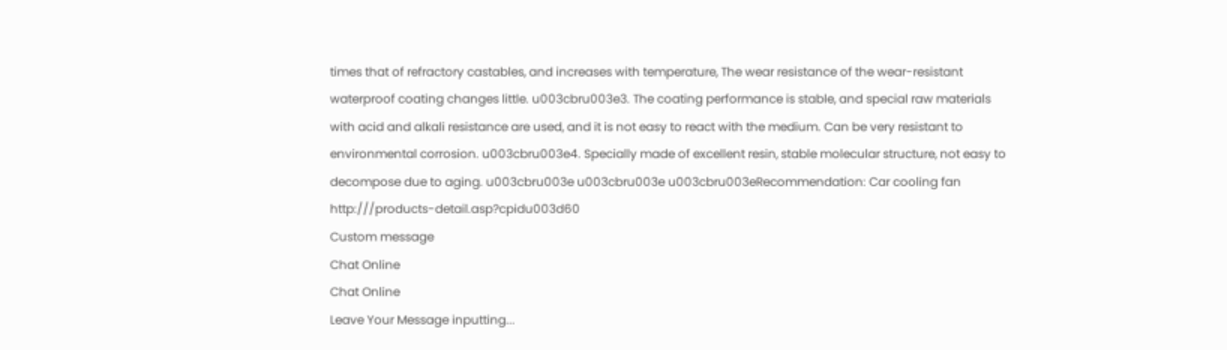times that of refractory castables, and increases with temperature, The wear resistance of the wear-resistant waterproof coating changes little. u003cbru003e3. The coating performance is stable, and special raw materials with acid and alkali resistance are used, and it is not easy to react with the medium. Can be very resistant to environmental corrosion. u003cbru003e4. Specially made of excellent resin, stable molecular structure, not easy to decompose due to aging. u003cbru003e u003cbru003e u003cbru003eRecommendation: Car cooling fan http:///products-detail.asp?cpidu003d60
Custom message
Chat Online
Chat Online
Leave Your Message inputting...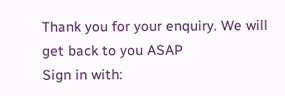Thank you for your enquiry. We will get back to you ASAP
Sign in with: